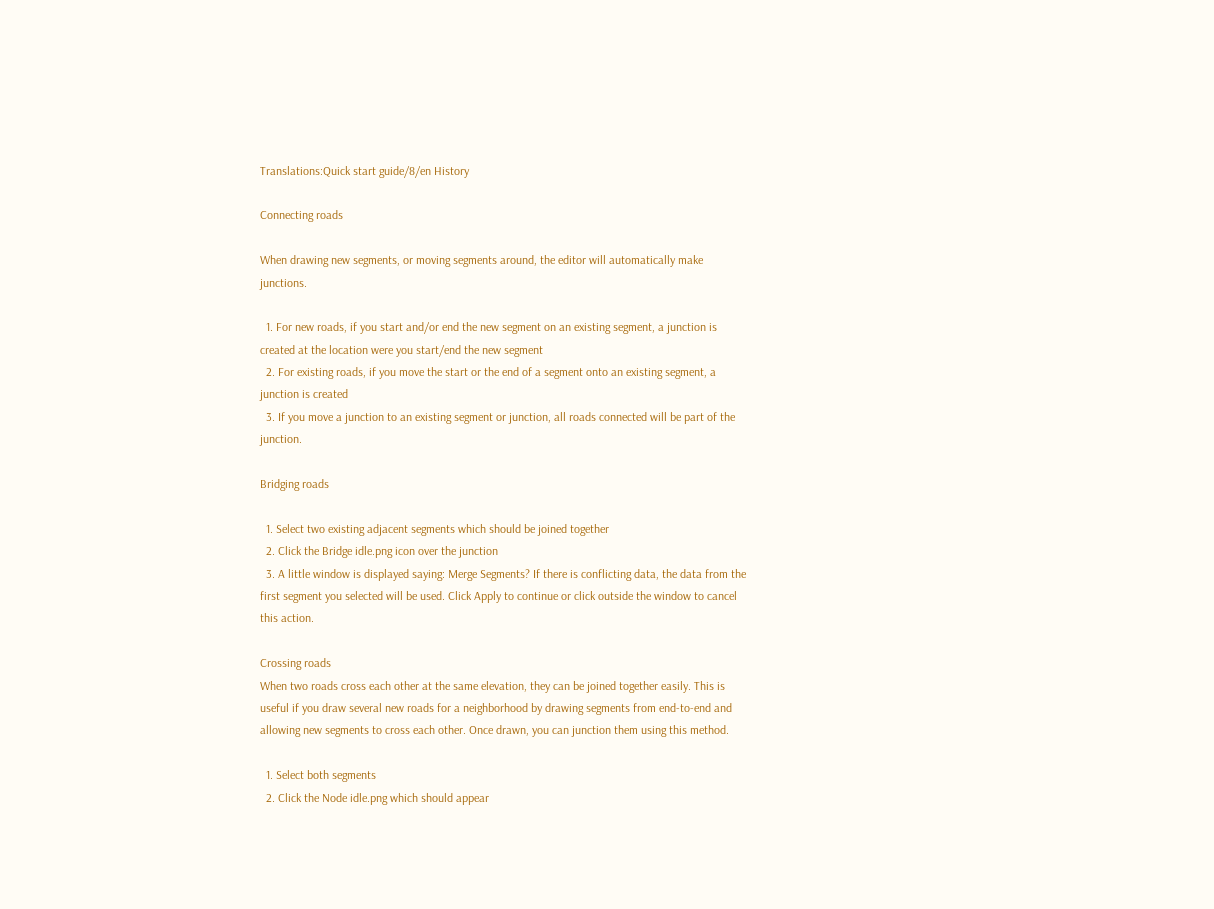Translations:Quick start guide/8/en History

Connecting roads

When drawing new segments, or moving segments around, the editor will automatically make junctions.

  1. For new roads, if you start and/or end the new segment on an existing segment, a junction is created at the location were you start/end the new segment
  2. For existing roads, if you move the start or the end of a segment onto an existing segment, a junction is created
  3. If you move a junction to an existing segment or junction, all roads connected will be part of the junction.

Bridging roads

  1. Select two existing adjacent segments which should be joined together
  2. Click the Bridge idle.png icon over the junction
  3. A little window is displayed saying: Merge Segments? If there is conflicting data, the data from the first segment you selected will be used. Click Apply to continue or click outside the window to cancel this action.

Crossing roads
When two roads cross each other at the same elevation, they can be joined together easily. This is useful if you draw several new roads for a neighborhood by drawing segments from end-to-end and allowing new segments to cross each other. Once drawn, you can junction them using this method.

  1. Select both segments
  2. Click the Node idle.png which should appear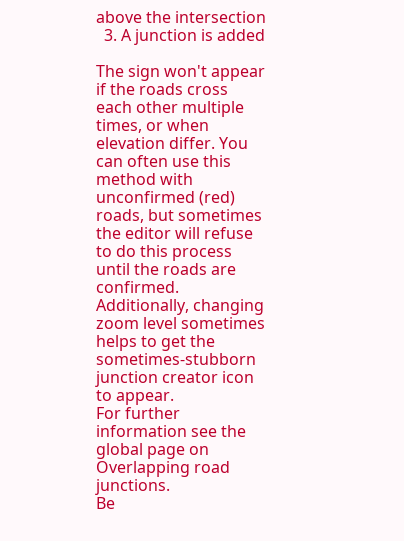above the intersection
  3. A junction is added

The sign won't appear if the roads cross each other multiple times, or when elevation differ. You can often use this method with unconfirmed (red) roads, but sometimes the editor will refuse to do this process until the roads are confirmed. Additionally, changing zoom level sometimes helps to get the sometimes-stubborn junction creator icon to appear.
For further information see the global page on Overlapping road junctions.
Be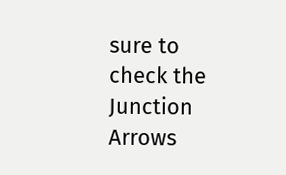sure to check the Junction Arrows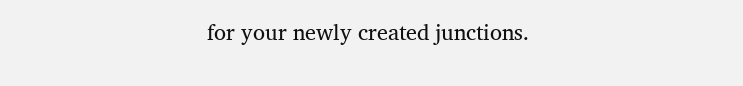for your newly created junctions.